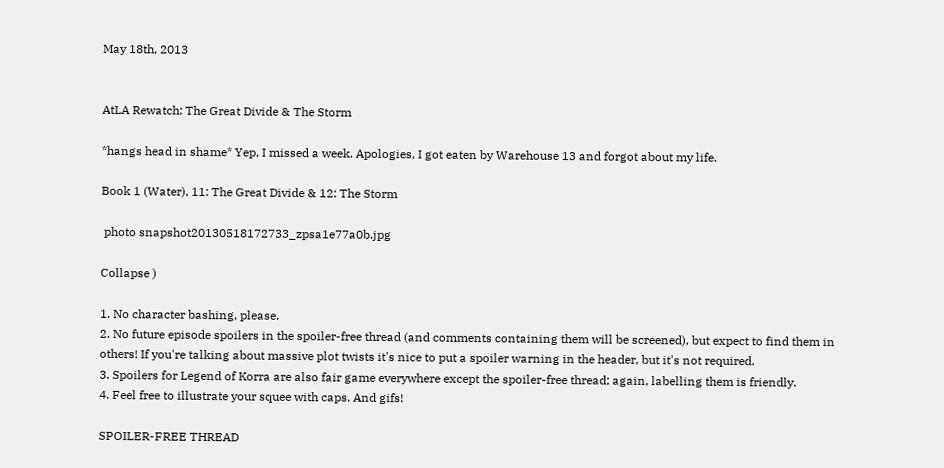May 18th, 2013


AtLA Rewatch: The Great Divide & The Storm

*hangs head in shame* Yep, I missed a week. Apologies, I got eaten by Warehouse 13 and forgot about my life.

Book 1 (Water), 11: The Great Divide & 12: The Storm

 photo snapshot20130518172733_zpsa1e77a0b.jpg

Collapse )

1. No character bashing, please.
2. No future episode spoilers in the spoiler-free thread (and comments containing them will be screened), but expect to find them in others! If you're talking about massive plot twists it's nice to put a spoiler warning in the header, but it's not required.
3. Spoilers for Legend of Korra are also fair game everywhere except the spoiler-free thread; again, labelling them is friendly.
4. Feel free to illustrate your squee with caps. And gifs!

SPOILER-FREE THREAD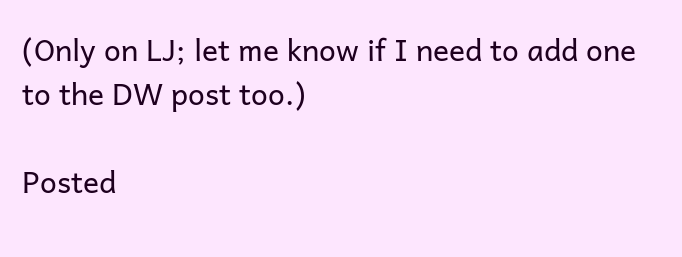(Only on LJ; let me know if I need to add one to the DW post too.)

Posted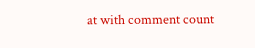at with comment count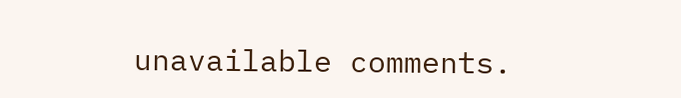unavailable comments.